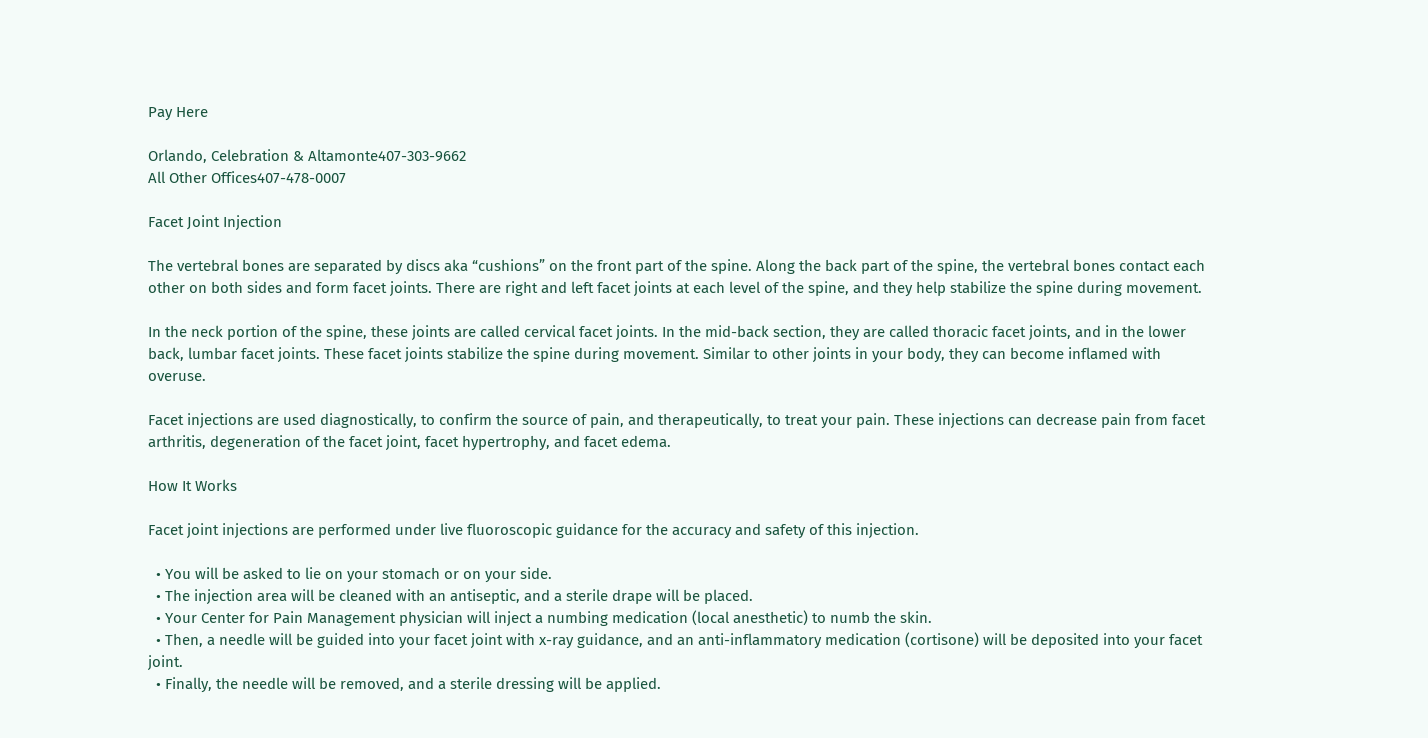Pay Here

Orlando, Celebration & Altamonte407-303-9662
All Other Offices407-478-0007

Facet Joint Injection

The vertebral bones are separated by discs aka “cushions” on the front part of the spine. Along the back part of the spine, the vertebral bones contact each other on both sides and form facet joints. There are right and left facet joints at each level of the spine, and they help stabilize the spine during movement.

In the neck portion of the spine, these joints are called cervical facet joints. In the mid-back section, they are called thoracic facet joints, and in the lower back, lumbar facet joints. These facet joints stabilize the spine during movement. Similar to other joints in your body, they can become inflamed with overuse.

Facet injections are used diagnostically, to confirm the source of pain, and therapeutically, to treat your pain. These injections can decrease pain from facet arthritis, degeneration of the facet joint, facet hypertrophy, and facet edema.

How It Works

Facet joint injections are performed under live fluoroscopic guidance for the accuracy and safety of this injection.

  • You will be asked to lie on your stomach or on your side.
  • The injection area will be cleaned with an antiseptic, and a sterile drape will be placed.
  • Your Center for Pain Management physician will inject a numbing medication (local anesthetic) to numb the skin.
  • Then, a needle will be guided into your facet joint with x-ray guidance, and an anti-inflammatory medication (cortisone) will be deposited into your facet joint.
  • Finally, the needle will be removed, and a sterile dressing will be applied.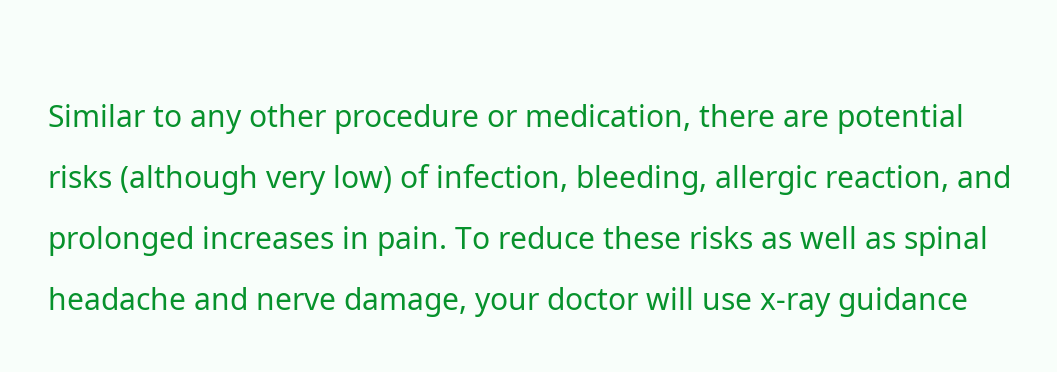Similar to any other procedure or medication, there are potential risks (although very low) of infection, bleeding, allergic reaction, and prolonged increases in pain. To reduce these risks as well as spinal headache and nerve damage, your doctor will use x-ray guidance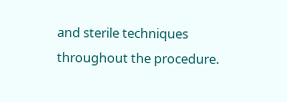and sterile techniques throughout the procedure.